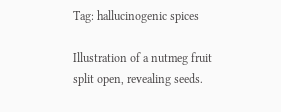Tag: hallucinogenic spices

Illustration of a nutmeg fruit split open, revealing seeds.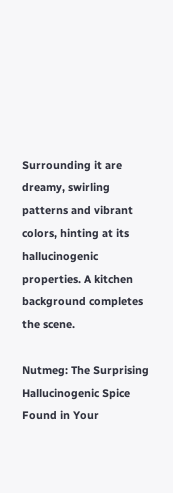Surrounding it are dreamy, swirling patterns and vibrant colors, hinting at its hallucinogenic properties. A kitchen background completes the scene.

Nutmeg: The Surprising Hallucinogenic Spice Found in Your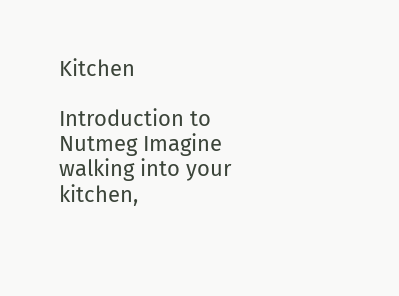Kitchen

Introduction to Nutmeg Imagine walking into your kitchen,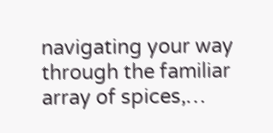navigating your way through the familiar array of spices,…